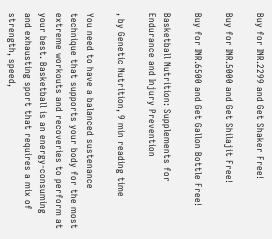Buy for INR.2299 and Get Shaker Free!

Buy for INR.5000 and Get Shilajit Free!

Buy for INR.6500 and Get Gallon Bottle Free!

Basketball Nutrition: Supplements for Endurance and Injury Prevention

, by Genetic Nutrition, 9 min reading time

You need to have a balanced sustenance technique that supports your body for the most extreme workouts and recoveries to perform at your best. Basketball is an energy-consuming and exhausting sport that requires a mix of strength, speed,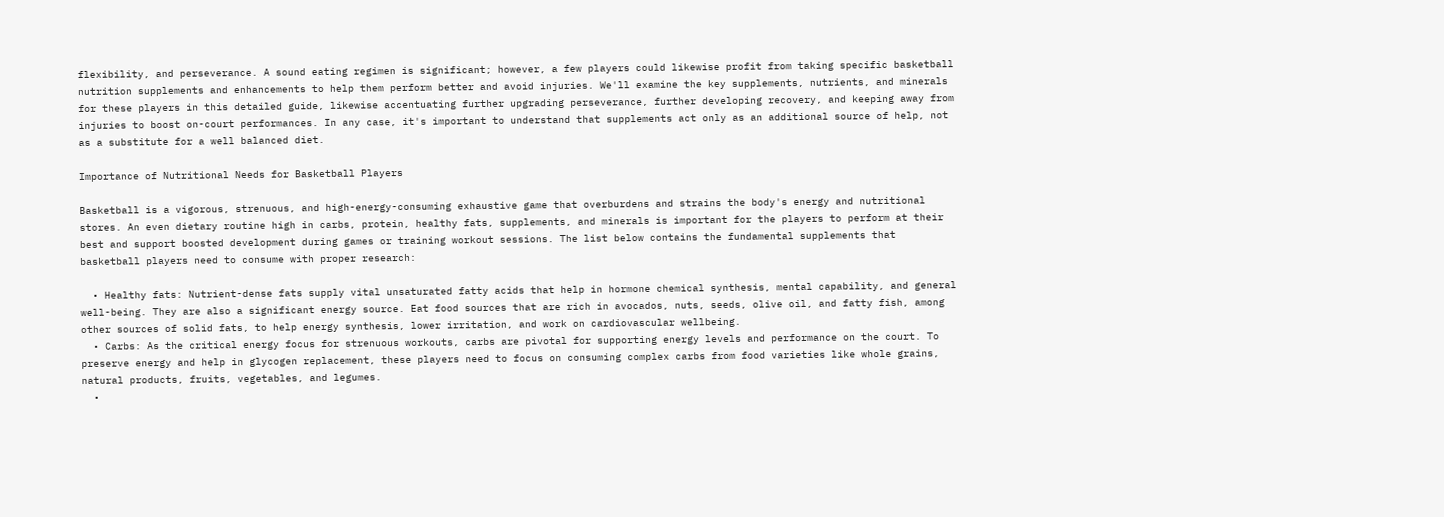flexibility, and perseverance. A sound eating regimen is significant; however, a few players could likewise profit from taking specific basketball nutrition supplements and enhancements to help them perform better and avoid injuries. We'll examine the key supplements, nutrients, and minerals for these players in this detailed guide, likewise accentuating further upgrading perseverance, further developing recovery, and keeping away from injuries to boost on-court performances. In any case, it's important to understand that supplements act only as an additional source of help, not as a substitute for a well balanced diet.

Importance of Nutritional Needs for Basketball Players

Basketball is a vigorous, strenuous, and high-energy-consuming exhaustive game that overburdens and strains the body's energy and nutritional stores. An even dietary routine high in carbs, protein, healthy fats, supplements, and minerals is important for the players to perform at their best and support boosted development during games or training workout sessions. The list below contains the fundamental supplements that basketball players need to consume with proper research:

  • Healthy fats: Nutrient-dense fats supply vital unsaturated fatty acids that help in hormone chemical synthesis, mental capability, and general well-being. They are also a significant energy source. Eat food sources that are rich in avocados, nuts, seeds, olive oil, and fatty fish, among other sources of solid fats, to help energy synthesis, lower irritation, and work on cardiovascular wellbeing.
  • Carbs: As the critical energy focus for strenuous workouts, carbs are pivotal for supporting energy levels and performance on the court. To preserve energy and help in glycogen replacement, these players need to focus on consuming complex carbs from food varieties like whole grains, natural products, fruits, vegetables, and legumes.
  •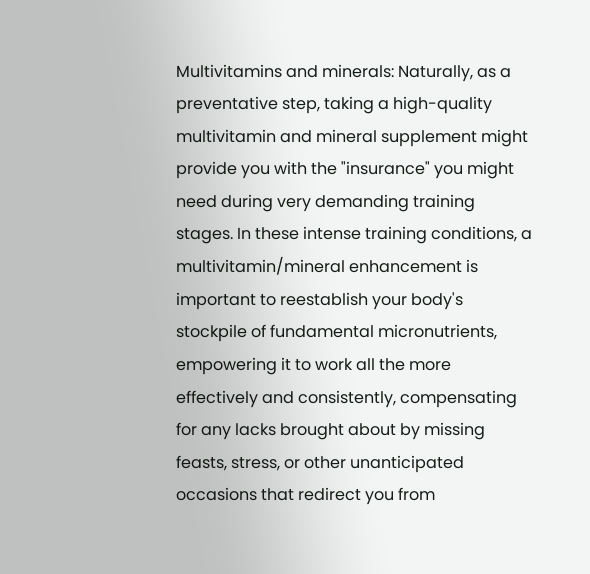Multivitamins and minerals: Naturally, as a preventative step, taking a high-quality multivitamin and mineral supplement might provide you with the "insurance" you might need during very demanding training stages. In these intense training conditions, a multivitamin/mineral enhancement is important to reestablish your body's stockpile of fundamental micronutrients, empowering it to work all the more effectively and consistently, compensating for any lacks brought about by missing feasts, stress, or other unanticipated occasions that redirect you from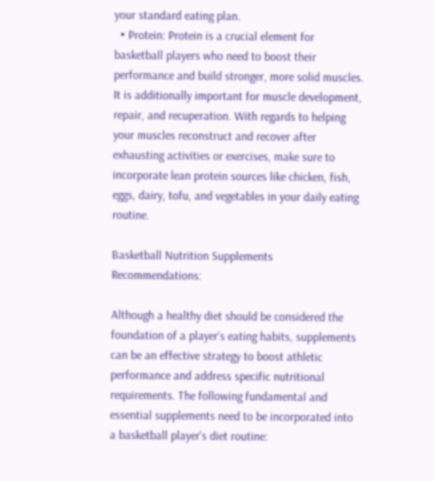your standard eating plan.
  • Protein: Protein is a crucial element for basketball players who need to boost their performance and build stronger, more solid muscles. It is additionally important for muscle development, repair, and recuperation. With regards to helping your muscles reconstruct and recover after exhausting activities or exercises, make sure to incorporate lean protein sources like chicken, fish, eggs, dairy, tofu, and vegetables in your daily eating routine.

Basketball Nutrition Supplements Recommendations:

Although a healthy diet should be considered the foundation of a player's eating habits, supplements can be an effective strategy to boost athletic performance and address specific nutritional requirements. The following fundamental and essential supplements need to be incorporated into a basketball player's diet routine: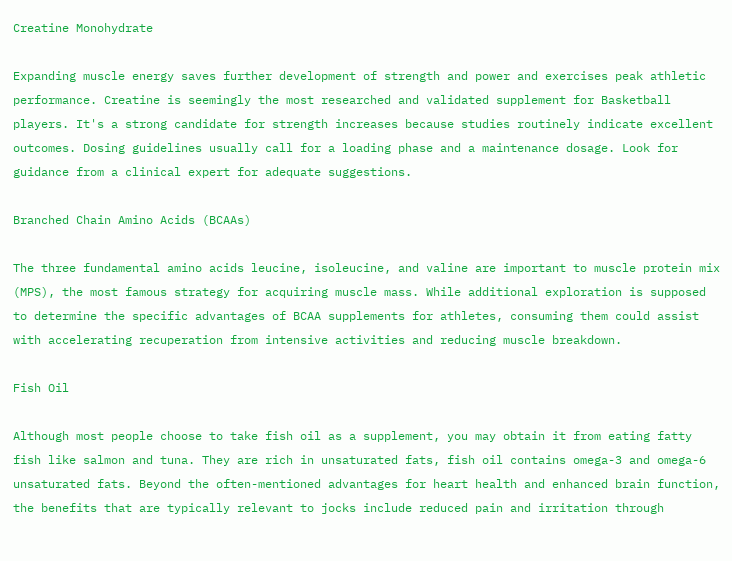Creatine Monohydrate

Expanding muscle energy saves further development of strength and power and exercises peak athletic performance. Creatine is seemingly the most researched and validated supplement for Basketball players. It's a strong candidate for strength increases because studies routinely indicate excellent outcomes. Dosing guidelines usually call for a loading phase and a maintenance dosage. Look for guidance from a clinical expert for adequate suggestions.

Branched Chain Amino Acids (BCAAs)

The three fundamental amino acids leucine, isoleucine, and valine are important to muscle protein mix (MPS), the most famous strategy for acquiring muscle mass. While additional exploration is supposed to determine the specific advantages of BCAA supplements for athletes, consuming them could assist with accelerating recuperation from intensive activities and reducing muscle breakdown.

Fish Oil

Although most people choose to take fish oil as a supplement, you may obtain it from eating fatty fish like salmon and tuna. They are rich in unsaturated fats, fish oil contains omega-3 and omega-6 unsaturated fats. Beyond the often-mentioned advantages for heart health and enhanced brain function, the benefits that are typically relevant to jocks include reduced pain and irritation through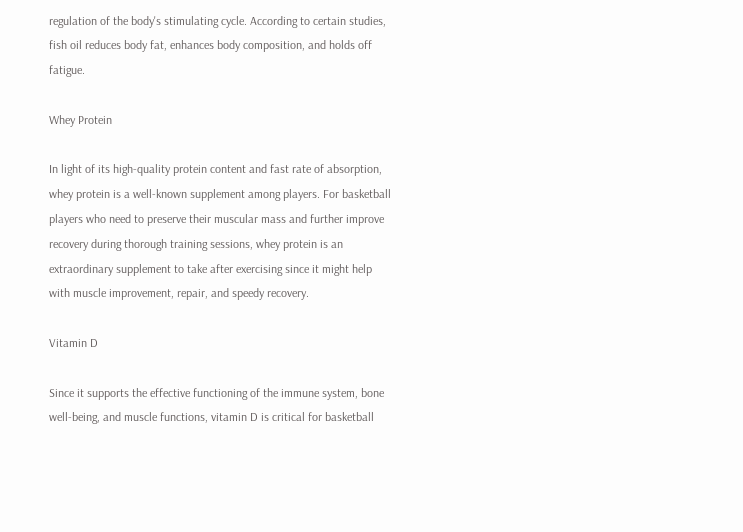regulation of the body's stimulating cycle. According to certain studies, fish oil reduces body fat, enhances body composition, and holds off fatigue.

Whey Protein

In light of its high-quality protein content and fast rate of absorption, whey protein is a well-known supplement among players. For basketball players who need to preserve their muscular mass and further improve recovery during thorough training sessions, whey protein is an extraordinary supplement to take after exercising since it might help with muscle improvement, repair, and speedy recovery.

Vitamin D

Since it supports the effective functioning of the immune system, bone well-being, and muscle functions, vitamin D is critical for basketball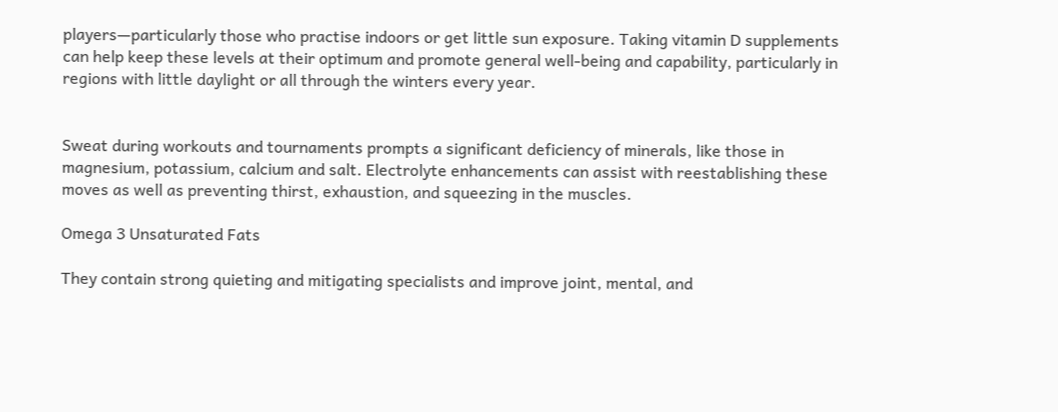players—particularly those who practise indoors or get little sun exposure. Taking vitamin D supplements can help keep these levels at their optimum and promote general well-being and capability, particularly in regions with little daylight or all through the winters every year.


Sweat during workouts and tournaments prompts a significant deficiency of minerals, like those in magnesium, potassium, calcium and salt. Electrolyte enhancements can assist with reestablishing these moves as well as preventing thirst, exhaustion, and squeezing in the muscles.

Omega 3 Unsaturated Fats

They contain strong quieting and mitigating specialists and improve joint, mental, and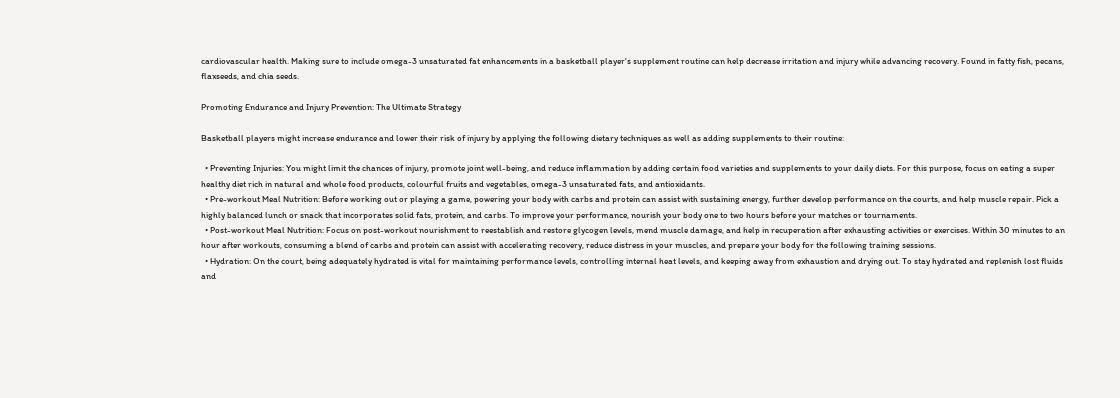cardiovascular health. Making sure to include omega-3 unsaturated fat enhancements in a basketball player's supplement routine can help decrease irritation and injury while advancing recovery. Found in fatty fish, pecans, flaxseeds, and chia seeds.

Promoting Endurance and Injury Prevention: The Ultimate Strategy

Basketball players might increase endurance and lower their risk of injury by applying the following dietary techniques as well as adding supplements to their routine:

  • Preventing Injuries: You might limit the chances of injury, promote joint well-being, and reduce inflammation by adding certain food varieties and supplements to your daily diets. For this purpose, focus on eating a super healthy diet rich in natural and whole food products, colourful fruits and vegetables, omega-3 unsaturated fats, and antioxidants.
  • Pre-workout Meal Nutrition: Before working out or playing a game, powering your body with carbs and protein can assist with sustaining energy, further develop performance on the courts, and help muscle repair. Pick a highly balanced lunch or snack that incorporates solid fats, protein, and carbs. To improve your performance, nourish your body one to two hours before your matches or tournaments.
  • Post-workout Meal Nutrition: Focus on post-workout nourishment to reestablish and restore glycogen levels, mend muscle damage, and help in recuperation after exhausting activities or exercises. Within 30 minutes to an hour after workouts, consuming a blend of carbs and protein can assist with accelerating recovery, reduce distress in your muscles, and prepare your body for the following training sessions.
  • Hydration: On the court, being adequately hydrated is vital for maintaining performance levels, controlling internal heat levels, and keeping away from exhaustion and drying out. To stay hydrated and replenish lost fluids and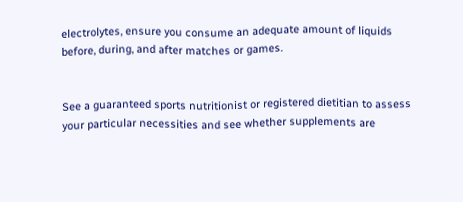electrolytes, ensure you consume an adequate amount of liquids before, during, and after matches or games.


See a guaranteed sports nutritionist or registered dietitian to assess your particular necessities and see whether supplements are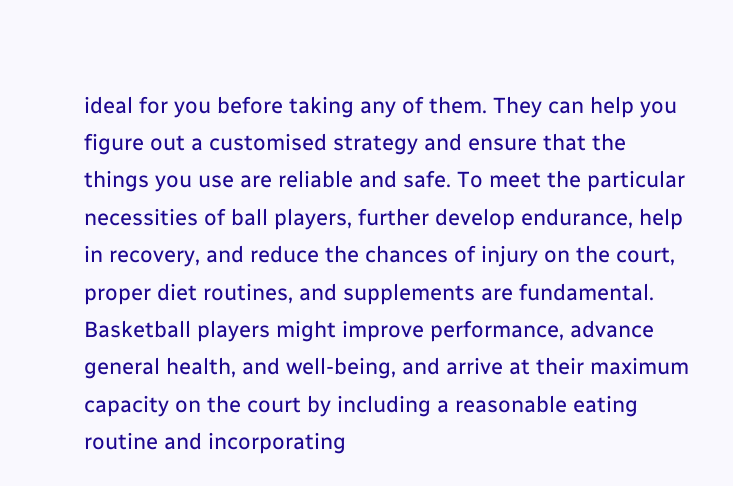ideal for you before taking any of them. They can help you figure out a customised strategy and ensure that the things you use are reliable and safe. To meet the particular necessities of ball players, further develop endurance, help in recovery, and reduce the chances of injury on the court, proper diet routines, and supplements are fundamental. Basketball players might improve performance, advance general health, and well-being, and arrive at their maximum capacity on the court by including a reasonable eating routine and incorporating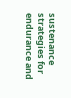sustenance strategies for endurance and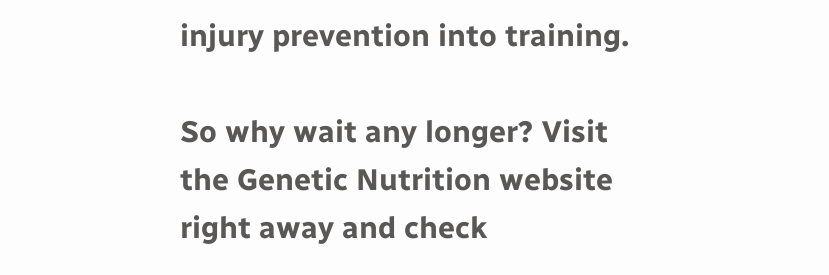injury prevention into training.

So why wait any longer? Visit the Genetic Nutrition website right away and check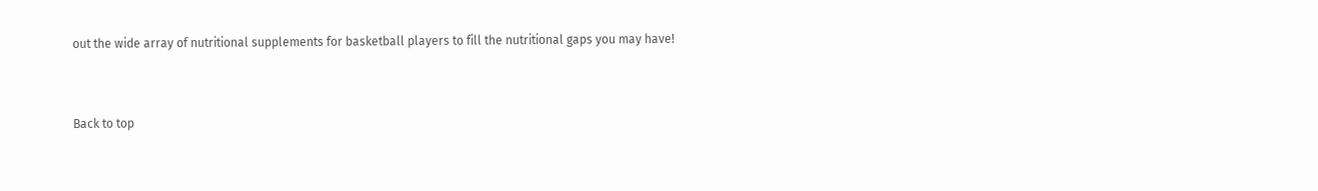out the wide array of nutritional supplements for basketball players to fill the nutritional gaps you may have!


Back to top